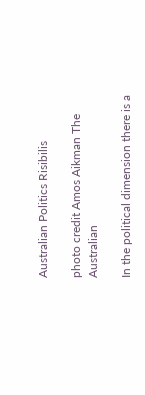Australian Politics Risibilis

photo credit Amos Aikman The Australian

In the political dimension there is a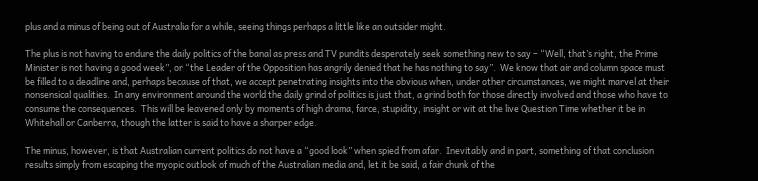plus and a minus of being out of Australia for a while, seeing things perhaps a little like an outsider might.

The plus is not having to endure the daily politics of the banal as press and TV pundits desperately seek something new to say – “Well, that’s right, the Prime Minister is not having a good week”, or “the Leader of the Opposition has angrily denied that he has nothing to say”.  We know that air and column space must be filled to a deadline and, perhaps because of that, we accept penetrating insights into the obvious when, under other circumstances, we might marvel at their nonsensical qualities.  In any environment around the world the daily grind of politics is just that, a grind both for those directly involved and those who have to consume the consequences.  This will be leavened only by moments of high drama, farce, stupidity, insight or wit at the live Question Time whether it be in Whitehall or Canberra, though the latter is said to have a sharper edge.

The minus, however, is that Australian current politics do not have a “good look” when spied from afar.  Inevitably and in part, something of that conclusion results simply from escaping the myopic outlook of much of the Australian media and, let it be said, a fair chunk of the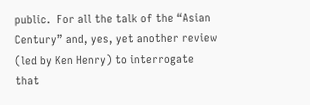public.  For all the talk of the “Asian Century” and, yes, yet another review (led by Ken Henry) to interrogate that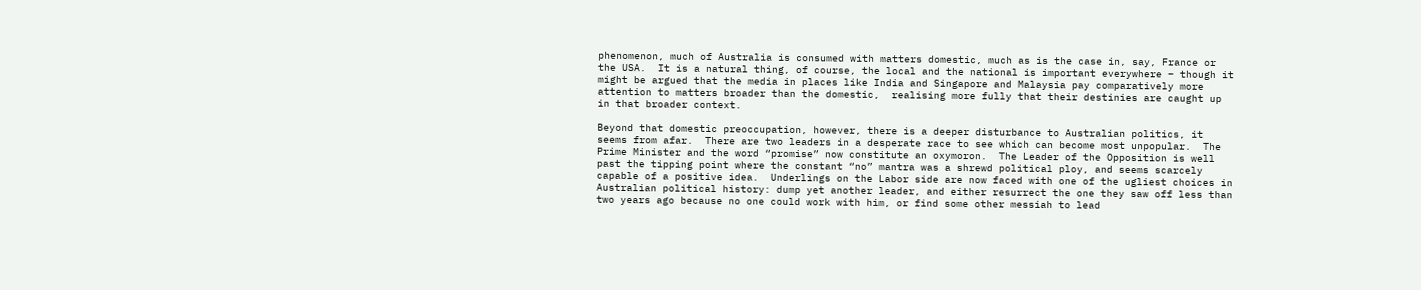phenomenon, much of Australia is consumed with matters domestic, much as is the case in, say, France or the USA.  It is a natural thing, of course, the local and the national is important everywhere – though it might be argued that the media in places like India and Singapore and Malaysia pay comparatively more attention to matters broader than the domestic,  realising more fully that their destinies are caught up in that broader context.

Beyond that domestic preoccupation, however, there is a deeper disturbance to Australian politics, it seems from afar.  There are two leaders in a desperate race to see which can become most unpopular.  The Prime Minister and the word “promise” now constitute an oxymoron.  The Leader of the Opposition is well past the tipping point where the constant “no” mantra was a shrewd political ploy, and seems scarcely capable of a positive idea.  Underlings on the Labor side are now faced with one of the ugliest choices in Australian political history: dump yet another leader, and either resurrect the one they saw off less than two years ago because no one could work with him, or find some other messiah to lead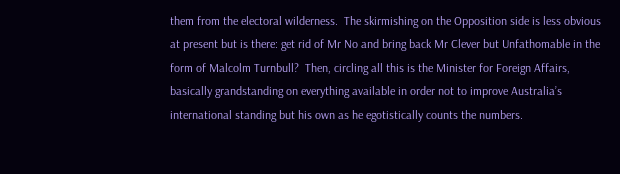them from the electoral wilderness.  The skirmishing on the Opposition side is less obvious at present but is there: get rid of Mr No and bring back Mr Clever but Unfathomable in the form of Malcolm Turnbull?  Then, circling all this is the Minister for Foreign Affairs, basically grandstanding on everything available in order not to improve Australia’s international standing but his own as he egotistically counts the numbers.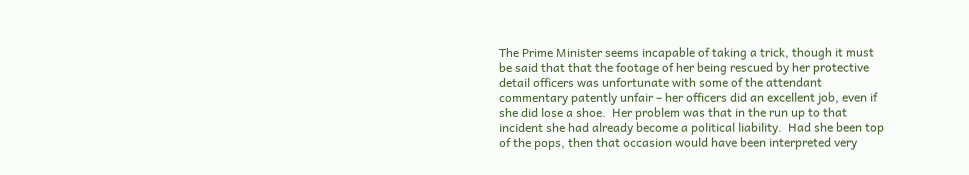The Prime Minister seems incapable of taking a trick, though it must be said that that the footage of her being rescued by her protective detail officers was unfortunate with some of the attendant commentary patently unfair – her officers did an excellent job, even if she did lose a shoe.  Her problem was that in the run up to that incident she had already become a political liability.  Had she been top of the pops, then that occasion would have been interpreted very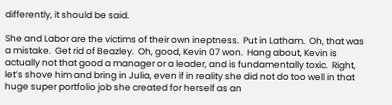differently, it should be said.

She and Labor are the victims of their own ineptness.  Put in Latham.  Oh, that was a mistake.  Get rid of Beazley.  Oh, good, Kevin 07 won.  Hang about, Kevin is actually not that good a manager or a leader, and is fundamentally toxic.  Right, let’s shove him and bring in Julia, even if in reality she did not do too well in that huge super portfolio job she created for herself as an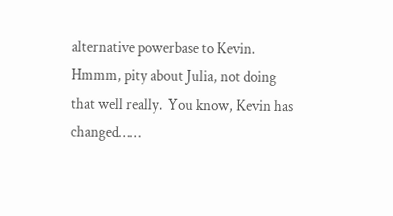alternative powerbase to Kevin.  Hmmm, pity about Julia, not doing that well really.  You know, Kevin has changed……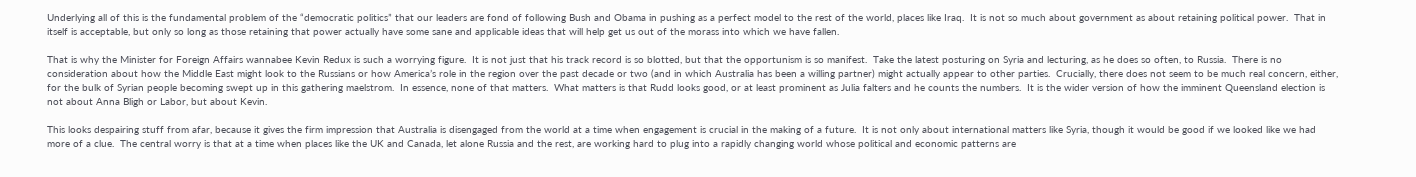Underlying all of this is the fundamental problem of the “democratic politics” that our leaders are fond of following Bush and Obama in pushing as a perfect model to the rest of the world, places like Iraq.  It is not so much about government as about retaining political power.  That in itself is acceptable, but only so long as those retaining that power actually have some sane and applicable ideas that will help get us out of the morass into which we have fallen.

That is why the Minister for Foreign Affairs wannabee Kevin Redux is such a worrying figure.  It is not just that his track record is so blotted, but that the opportunism is so manifest.  Take the latest posturing on Syria and lecturing, as he does so often, to Russia.  There is no consideration about how the Middle East might look to the Russians or how America’s role in the region over the past decade or two (and in which Australia has been a willing partner) might actually appear to other parties.  Crucially, there does not seem to be much real concern, either, for the bulk of Syrian people becoming swept up in this gathering maelstrom.  In essence, none of that matters.  What matters is that Rudd looks good, or at least prominent as Julia falters and he counts the numbers.  It is the wider version of how the imminent Queensland election is not about Anna Bligh or Labor, but about Kevin.

This looks despairing stuff from afar, because it gives the firm impression that Australia is disengaged from the world at a time when engagement is crucial in the making of a future.  It is not only about international matters like Syria, though it would be good if we looked like we had more of a clue.  The central worry is that at a time when places like the UK and Canada, let alone Russia and the rest, are working hard to plug into a rapidly changing world whose political and economic patterns are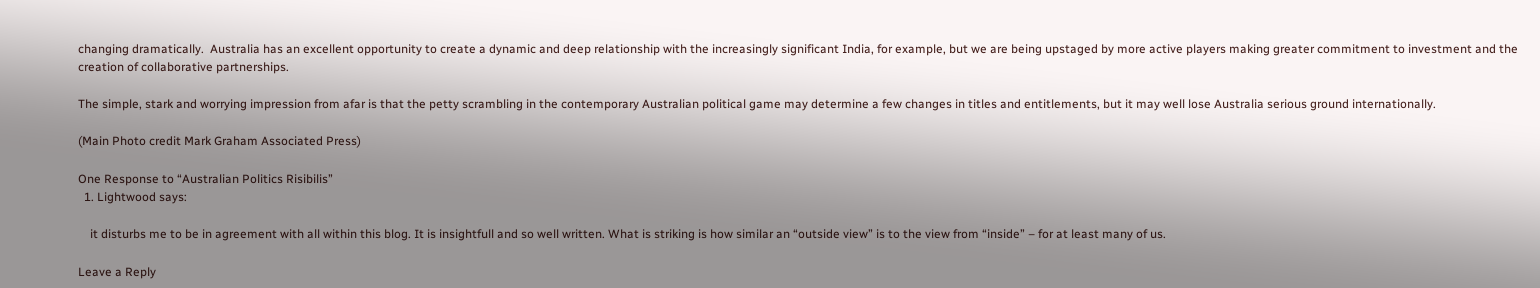changing dramatically.  Australia has an excellent opportunity to create a dynamic and deep relationship with the increasingly significant India, for example, but we are being upstaged by more active players making greater commitment to investment and the creation of collaborative partnerships.

The simple, stark and worrying impression from afar is that the petty scrambling in the contemporary Australian political game may determine a few changes in titles and entitlements, but it may well lose Australia serious ground internationally.

(Main Photo credit Mark Graham Associated Press)

One Response to “Australian Politics Risibilis”
  1. Lightwood says:

    it disturbs me to be in agreement with all within this blog. It is insightfull and so well written. What is striking is how similar an “outside view” is to the view from “inside” – for at least many of us.

Leave a Reply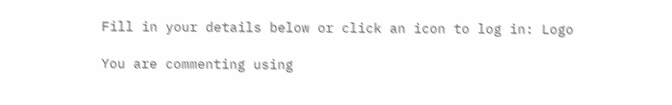Fill in your details below or click an icon to log in: Logo

You are commenting using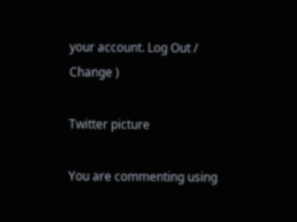your account. Log Out /  Change )

Twitter picture

You are commenting using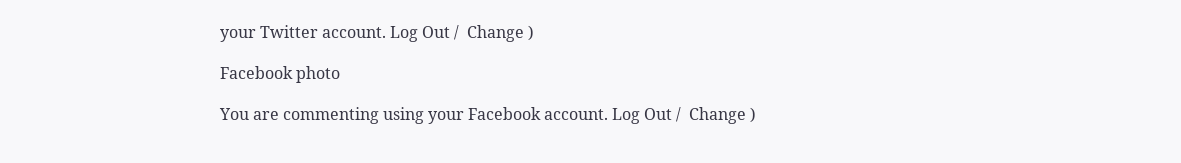your Twitter account. Log Out /  Change )

Facebook photo

You are commenting using your Facebook account. Log Out /  Change )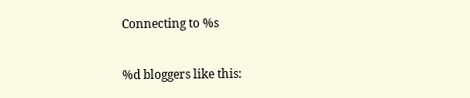Connecting to %s

%d bloggers like this: